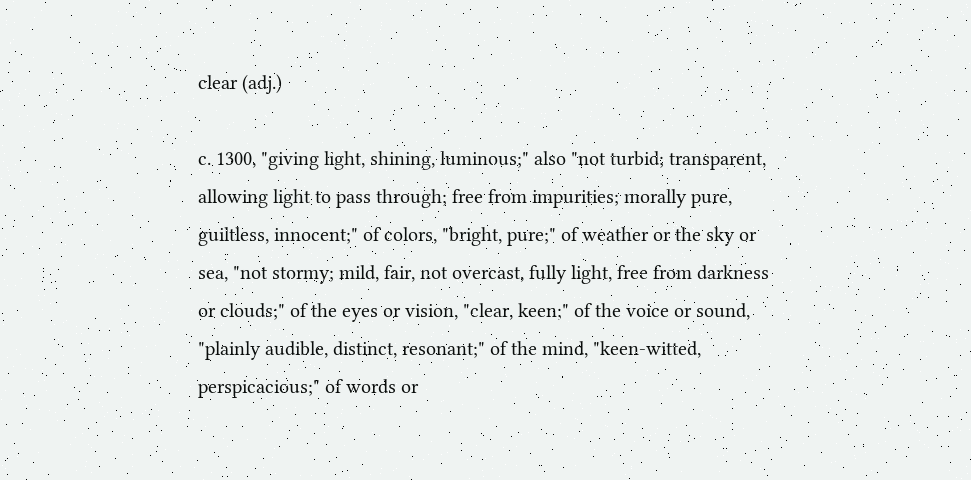clear (adj.)

c. 1300, "giving light, shining, luminous;" also "not turbid; transparent, allowing light to pass through; free from impurities; morally pure, guiltless, innocent;" of colors, "bright, pure;" of weather or the sky or sea, "not stormy; mild, fair, not overcast, fully light, free from darkness or clouds;" of the eyes or vision, "clear, keen;" of the voice or sound, "plainly audible, distinct, resonant;" of the mind, "keen-witted, perspicacious;" of words or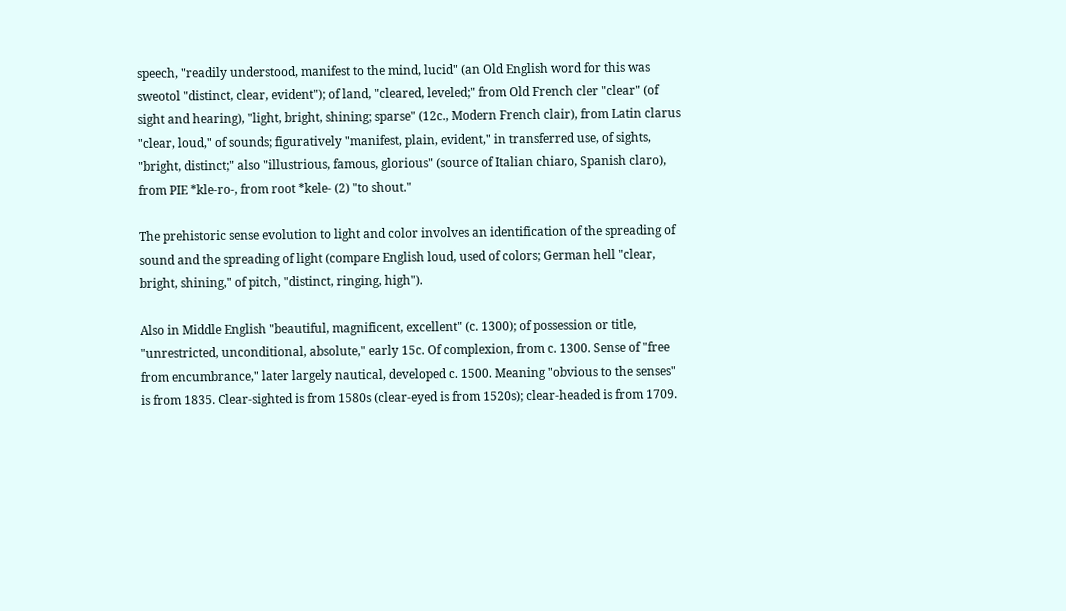speech, "readily understood, manifest to the mind, lucid" (an Old English word for this was sweotol "distinct, clear, evident"); of land, "cleared, leveled;" from Old French cler "clear" (of sight and hearing), "light, bright, shining; sparse" (12c., Modern French clair), from Latin clarus "clear, loud," of sounds; figuratively "manifest, plain, evident," in transferred use, of sights, "bright, distinct;" also "illustrious, famous, glorious" (source of Italian chiaro, Spanish claro), from PIE *kle-ro-, from root *kele- (2) "to shout."

The prehistoric sense evolution to light and color involves an identification of the spreading of sound and the spreading of light (compare English loud, used of colors; German hell "clear, bright, shining," of pitch, "distinct, ringing, high").

Also in Middle English "beautiful, magnificent, excellent" (c. 1300); of possession or title, "unrestricted, unconditional, absolute," early 15c. Of complexion, from c. 1300. Sense of "free from encumbrance," later largely nautical, developed c. 1500. Meaning "obvious to the senses" is from 1835. Clear-sighted is from 1580s (clear-eyed is from 1520s); clear-headed is from 1709.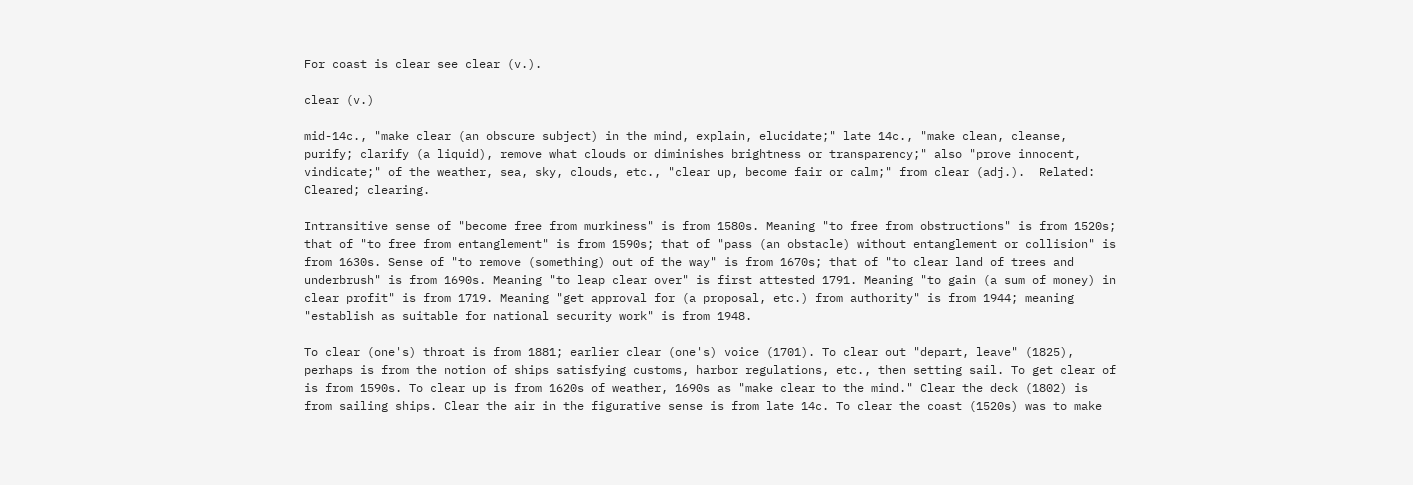For coast is clear see clear (v.).

clear (v.)

mid-14c., "make clear (an obscure subject) in the mind, explain, elucidate;" late 14c., "make clean, cleanse, purify; clarify (a liquid), remove what clouds or diminishes brightness or transparency;" also "prove innocent, vindicate;" of the weather, sea, sky, clouds, etc., "clear up, become fair or calm;" from clear (adj.).  Related: Cleared; clearing.

Intransitive sense of "become free from murkiness" is from 1580s. Meaning "to free from obstructions" is from 1520s; that of "to free from entanglement" is from 1590s; that of "pass (an obstacle) without entanglement or collision" is from 1630s. Sense of "to remove (something) out of the way" is from 1670s; that of "to clear land of trees and underbrush" is from 1690s. Meaning "to leap clear over" is first attested 1791. Meaning "to gain (a sum of money) in clear profit" is from 1719. Meaning "get approval for (a proposal, etc.) from authority" is from 1944; meaning "establish as suitable for national security work" is from 1948.

To clear (one's) throat is from 1881; earlier clear (one's) voice (1701). To clear out "depart, leave" (1825), perhaps is from the notion of ships satisfying customs, harbor regulations, etc., then setting sail. To get clear of is from 1590s. To clear up is from 1620s of weather, 1690s as "make clear to the mind." Clear the deck (1802) is from sailing ships. Clear the air in the figurative sense is from late 14c. To clear the coast (1520s) was to make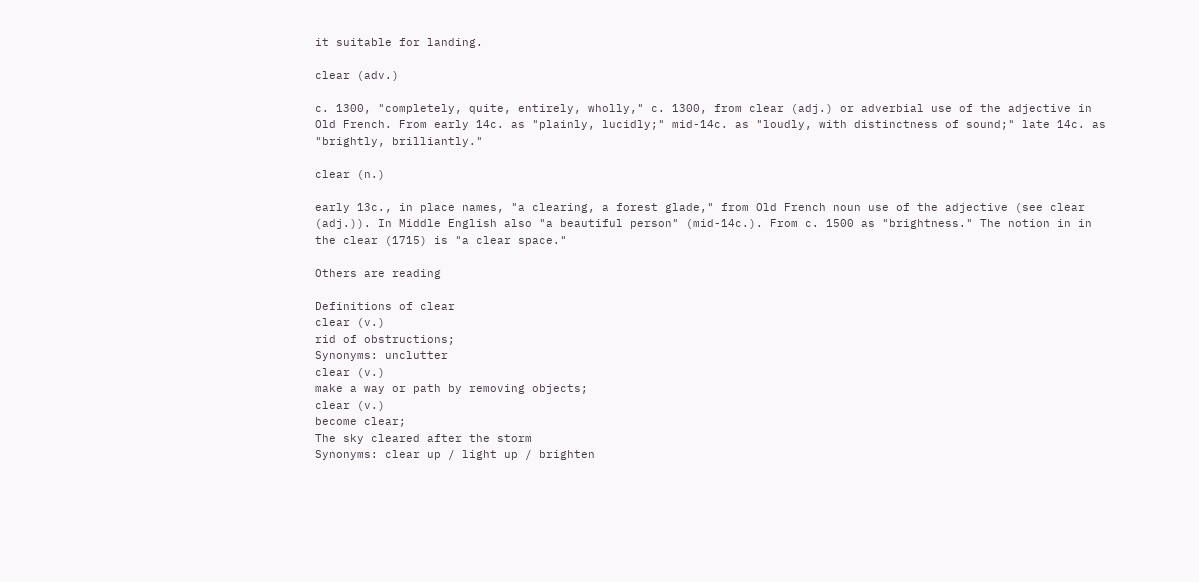it suitable for landing.

clear (adv.)

c. 1300, "completely, quite, entirely, wholly," c. 1300, from clear (adj.) or adverbial use of the adjective in Old French. From early 14c. as "plainly, lucidly;" mid-14c. as "loudly, with distinctness of sound;" late 14c. as "brightly, brilliantly."

clear (n.)

early 13c., in place names, "a clearing, a forest glade," from Old French noun use of the adjective (see clear (adj.)). In Middle English also "a beautiful person" (mid-14c.). From c. 1500 as "brightness." The notion in in the clear (1715) is "a clear space."

Others are reading

Definitions of clear
clear (v.)
rid of obstructions;
Synonyms: unclutter
clear (v.)
make a way or path by removing objects;
clear (v.)
become clear;
The sky cleared after the storm
Synonyms: clear up / light up / brighten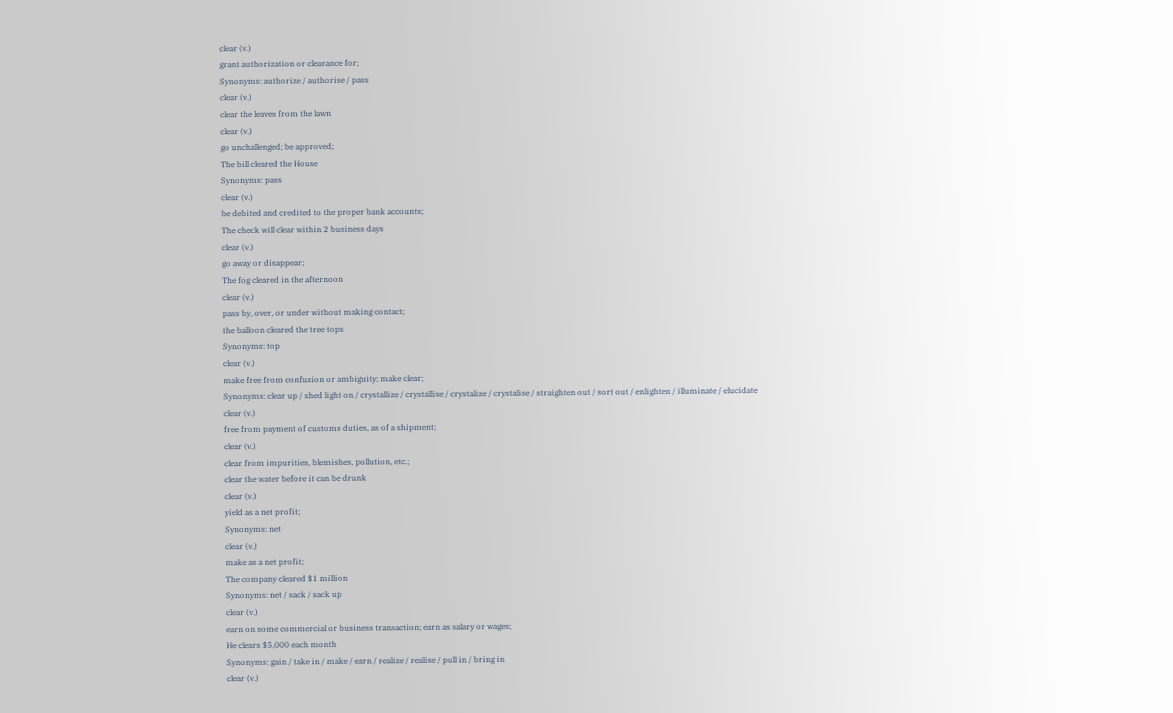clear (v.)
grant authorization or clearance for;
Synonyms: authorize / authorise / pass
clear (v.)
clear the leaves from the lawn
clear (v.)
go unchallenged; be approved;
The bill cleared the House
Synonyms: pass
clear (v.)
be debited and credited to the proper bank accounts;
The check will clear within 2 business days
clear (v.)
go away or disappear;
The fog cleared in the afternoon
clear (v.)
pass by, over, or under without making contact;
the balloon cleared the tree tops
Synonyms: top
clear (v.)
make free from confusion or ambiguity; make clear;
Synonyms: clear up / shed light on / crystallize / crystallise / crystalize / crystalise / straighten out / sort out / enlighten / illuminate / elucidate
clear (v.)
free from payment of customs duties, as of a shipment;
clear (v.)
clear from impurities, blemishes, pollution, etc.;
clear the water before it can be drunk
clear (v.)
yield as a net profit;
Synonyms: net
clear (v.)
make as a net profit;
The company cleared $1 million
Synonyms: net / sack / sack up
clear (v.)
earn on some commercial or business transaction; earn as salary or wages;
He clears $5,000 each month
Synonyms: gain / take in / make / earn / realize / realise / pull in / bring in
clear (v.)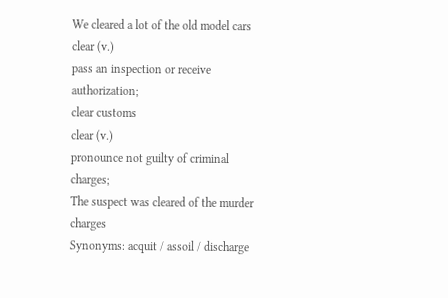We cleared a lot of the old model cars
clear (v.)
pass an inspection or receive authorization;
clear customs
clear (v.)
pronounce not guilty of criminal charges;
The suspect was cleared of the murder charges
Synonyms: acquit / assoil / discharge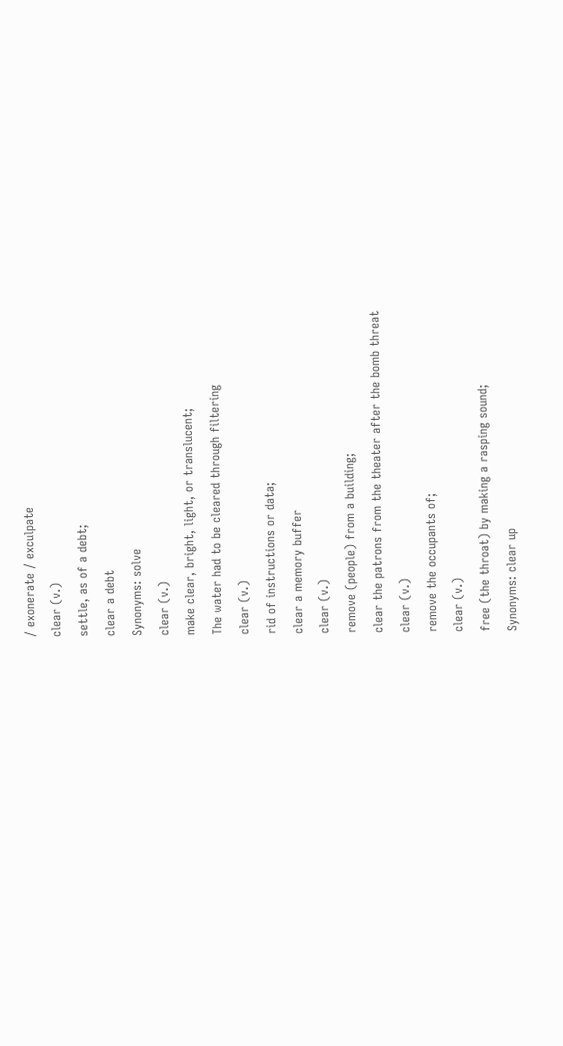/ exonerate / exculpate
clear (v.)
settle, as of a debt;
clear a debt
Synonyms: solve
clear (v.)
make clear, bright, light, or translucent;
The water had to be cleared through filtering
clear (v.)
rid of instructions or data;
clear a memory buffer
clear (v.)
remove (people) from a building;
clear the patrons from the theater after the bomb threat
clear (v.)
remove the occupants of;
clear (v.)
free (the throat) by making a rasping sound;
Synonyms: clear up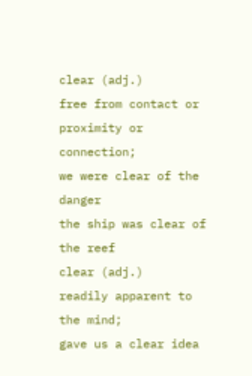clear (adj.)
free from contact or proximity or connection;
we were clear of the danger
the ship was clear of the reef
clear (adj.)
readily apparent to the mind;
gave us a clear idea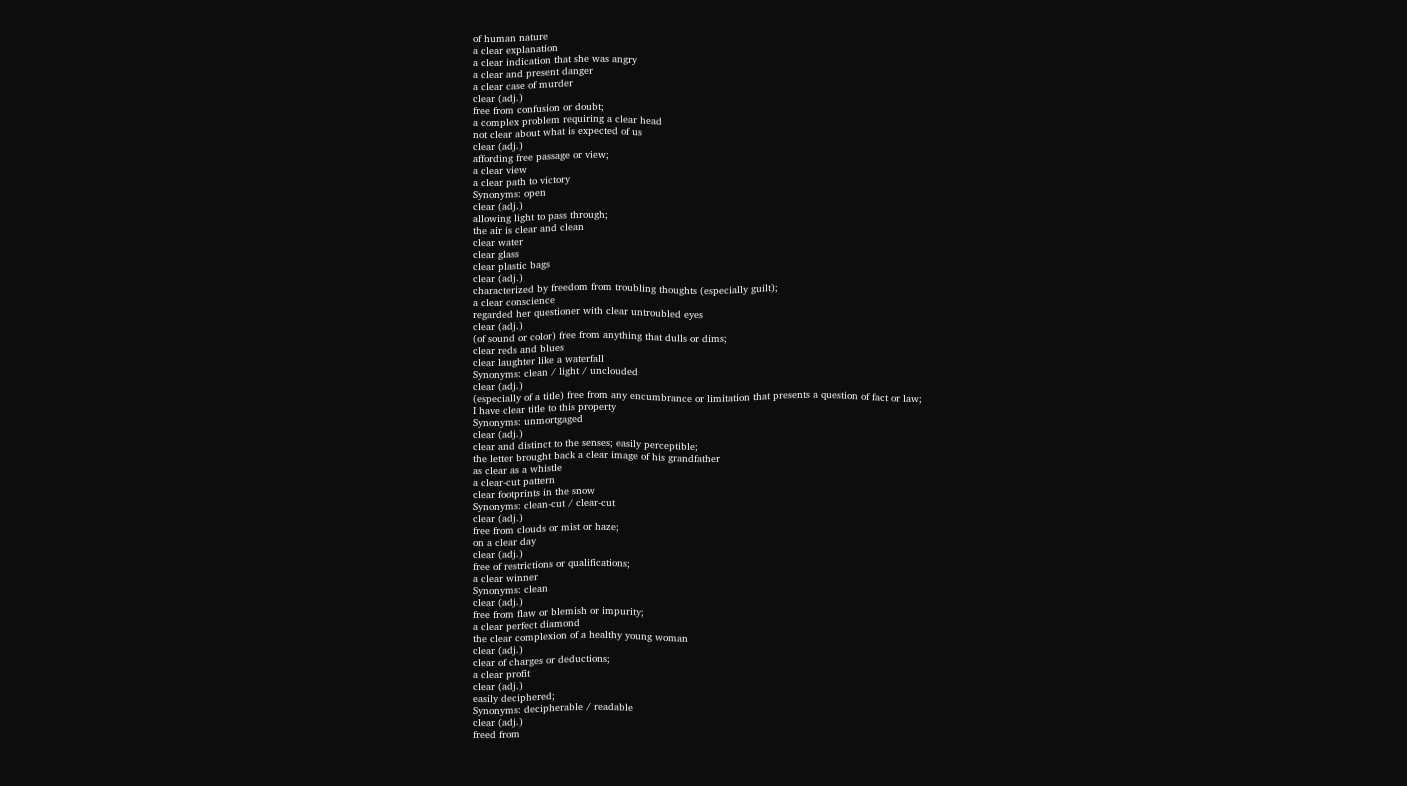of human nature
a clear explanation
a clear indication that she was angry
a clear and present danger
a clear case of murder
clear (adj.)
free from confusion or doubt;
a complex problem requiring a clear head
not clear about what is expected of us
clear (adj.)
affording free passage or view;
a clear view
a clear path to victory
Synonyms: open
clear (adj.)
allowing light to pass through;
the air is clear and clean
clear water
clear glass
clear plastic bags
clear (adj.)
characterized by freedom from troubling thoughts (especially guilt);
a clear conscience
regarded her questioner with clear untroubled eyes
clear (adj.)
(of sound or color) free from anything that dulls or dims;
clear reds and blues
clear laughter like a waterfall
Synonyms: clean / light / unclouded
clear (adj.)
(especially of a title) free from any encumbrance or limitation that presents a question of fact or law;
I have clear title to this property
Synonyms: unmortgaged
clear (adj.)
clear and distinct to the senses; easily perceptible;
the letter brought back a clear image of his grandfather
as clear as a whistle
a clear-cut pattern
clear footprints in the snow
Synonyms: clean-cut / clear-cut
clear (adj.)
free from clouds or mist or haze;
on a clear day
clear (adj.)
free of restrictions or qualifications;
a clear winner
Synonyms: clean
clear (adj.)
free from flaw or blemish or impurity;
a clear perfect diamond
the clear complexion of a healthy young woman
clear (adj.)
clear of charges or deductions;
a clear profit
clear (adj.)
easily deciphered;
Synonyms: decipherable / readable
clear (adj.)
freed from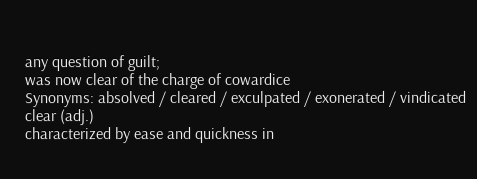any question of guilt;
was now clear of the charge of cowardice
Synonyms: absolved / cleared / exculpated / exonerated / vindicated
clear (adj.)
characterized by ease and quickness in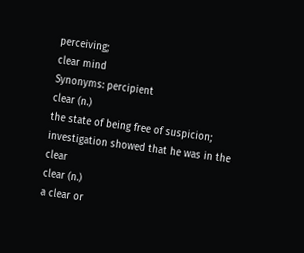perceiving;
clear mind
Synonyms: percipient
clear (n.)
the state of being free of suspicion;
investigation showed that he was in the clear
clear (n.)
a clear or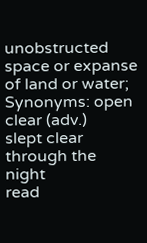unobstructed space or expanse of land or water;
Synonyms: open
clear (adv.)
slept clear through the night
read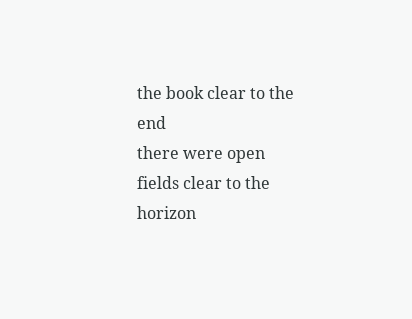the book clear to the end
there were open fields clear to the horizon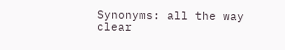Synonyms: all the way
clear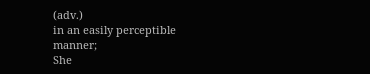(adv.)
in an easily perceptible manner;
She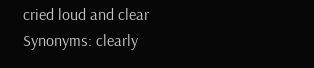cried loud and clear
Synonyms: clearly